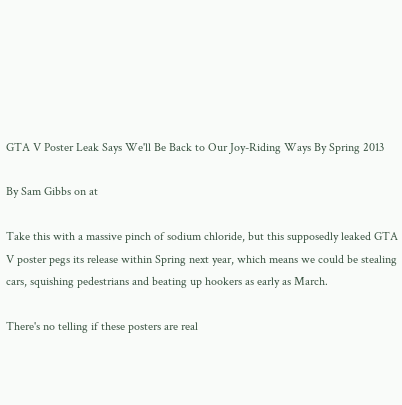GTA V Poster Leak Says We'll Be Back to Our Joy-Riding Ways By Spring 2013

By Sam Gibbs on at

Take this with a massive pinch of sodium chloride, but this supposedly leaked GTA V poster pegs its release within Spring next year, which means we could be stealing cars, squishing pedestrians and beating up hookers as early as March.

There's no telling if these posters are real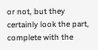or not, but they certainly look the part, complete with the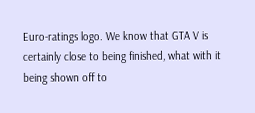Euro-ratings logo. We know that GTA V is certainly close to being finished, what with it being shown off to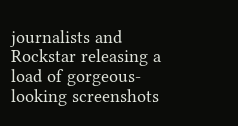journalists and Rockstar releasing a load of gorgeous-looking screenshots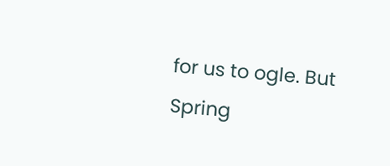for us to ogle. But Spring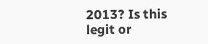2013? Is this legit or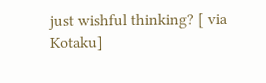just wishful thinking? [ via Kotaku]